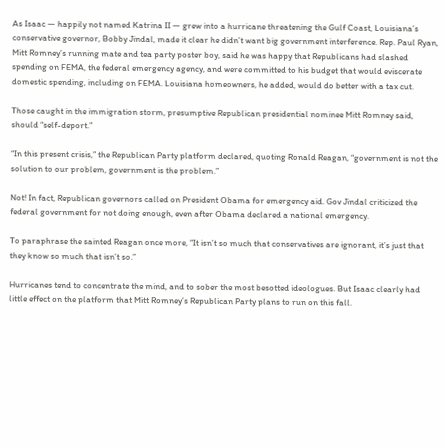As Isaac — happily not named Katrina II — grew into a hurricane threatening the Gulf Coast, Louisiana’s conservative governor, Bobby Jindal, made it clear he didn’t want big government interference. Rep. Paul Ryan, Mitt Romney’s running mate and tea party poster boy, said he was happy that Republicans had slashed spending on FEMA, the federal emergency agency, and were committed to his budget that would eviscerate domestic spending, including on FEMA. Louisiana homeowners, he added, would do better with a tax cut.

Those caught in the immigration storm, presumptive Republican presidential nominee Mitt Romney said, should “self-deport.”

“In this present crisis,” the Republican Party platform declared, quoting Ronald Reagan, “government is not the solution to our problem, government is the problem.”

Not! In fact, Republican governors called on President Obama for emergency aid. Gov Jindal criticized the federal government for not doing enough, even after Obama declared a national emergency.

To paraphrase the sainted Reagan once more, “It isn’t so much that conservatives are ignorant, it’s just that they know so much that isn’t so.”

Hurricanes tend to concentrate the mind, and to sober the most besotted ideologues. But Isaac clearly had little effect on the platform that Mitt Romney’s Republican Party plans to run on this fall.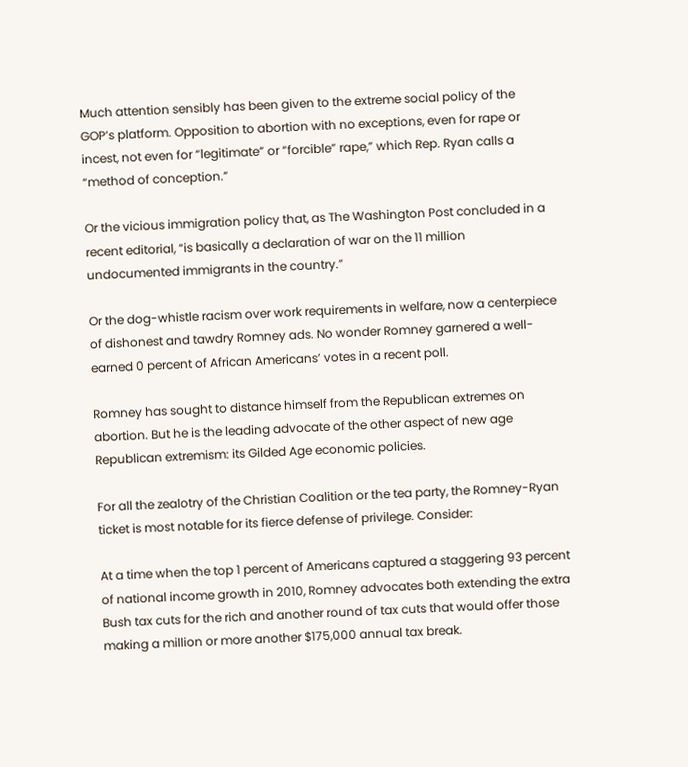Much attention sensibly has been given to the extreme social policy of the GOP’s platform. Opposition to abortion with no exceptions, even for rape or incest, not even for “legitimate” or “forcible” rape,” which Rep. Ryan calls a “method of conception.”

Or the vicious immigration policy that, as The Washington Post concluded in a recent editorial, “is basically a declaration of war on the 11 million undocumented immigrants in the country.”

Or the dog-whistle racism over work requirements in welfare, now a centerpiece of dishonest and tawdry Romney ads. No wonder Romney garnered a well-earned 0 percent of African Americans’ votes in a recent poll.

Romney has sought to distance himself from the Republican extremes on abortion. But he is the leading advocate of the other aspect of new age Republican extremism: its Gilded Age economic policies.

For all the zealotry of the Christian Coalition or the tea party, the Romney-Ryan ticket is most notable for its fierce defense of privilege. Consider:

At a time when the top 1 percent of Americans captured a staggering 93 percent of national income growth in 2010, Romney advocates both extending the extra Bush tax cuts for the rich and another round of tax cuts that would offer those making a million or more another $175,000 annual tax break.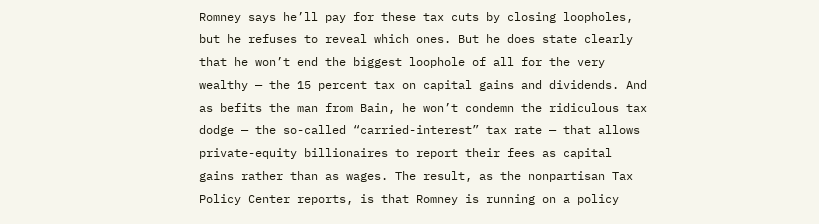Romney says he’ll pay for these tax cuts by closing loopholes, but he refuses to reveal which ones. But he does state clearly that he won’t end the biggest loophole of all for the very wealthy — the 15 percent tax on capital gains and dividends. And as befits the man from Bain, he won’t condemn the ridiculous tax dodge — the so-called “carried-interest” tax rate — that allows private-equity billionaires to report their fees as capital gains rather than as wages. The result, as the nonpartisan Tax Policy Center reports, is that Romney is running on a policy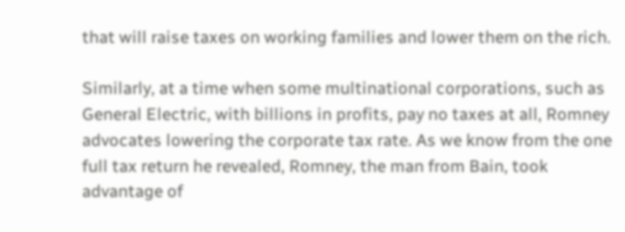that will raise taxes on working families and lower them on the rich.

Similarly, at a time when some multinational corporations, such as General Electric, with billions in profits, pay no taxes at all, Romney advocates lowering the corporate tax rate. As we know from the one full tax return he revealed, Romney, the man from Bain, took advantage of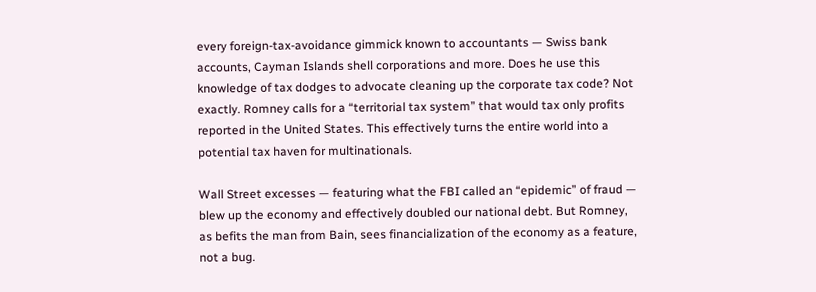every foreign-tax-avoidance gimmick known to accountants — Swiss bank accounts, Cayman Islands shell corporations and more. Does he use this knowledge of tax dodges to advocate cleaning up the corporate tax code? Not exactly. Romney calls for a “territorial tax system” that would tax only profits reported in the United States. This effectively turns the entire world into a potential tax haven for multinationals.

Wall Street excesses — featuring what the FBI called an “epidemic” of fraud — blew up the economy and effectively doubled our national debt. But Romney, as befits the man from Bain, sees financialization of the economy as a feature, not a bug.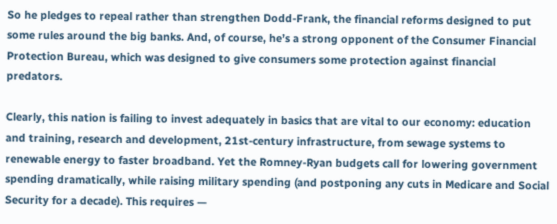So he pledges to repeal rather than strengthen Dodd-Frank, the financial reforms designed to put some rules around the big banks. And, of course, he’s a strong opponent of the Consumer Financial Protection Bureau, which was designed to give consumers some protection against financial predators.

Clearly, this nation is failing to invest adequately in basics that are vital to our economy: education and training, research and development, 21st-century infrastructure, from sewage systems to renewable energy to faster broadband. Yet the Romney-Ryan budgets call for lowering government spending dramatically, while raising military spending (and postponing any cuts in Medicare and Social Security for a decade). This requires —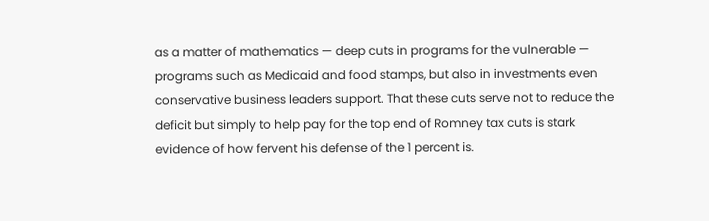as a matter of mathematics — deep cuts in programs for the vulnerable — programs such as Medicaid and food stamps, but also in investments even conservative business leaders support. That these cuts serve not to reduce the deficit but simply to help pay for the top end of Romney tax cuts is stark evidence of how fervent his defense of the 1 percent is.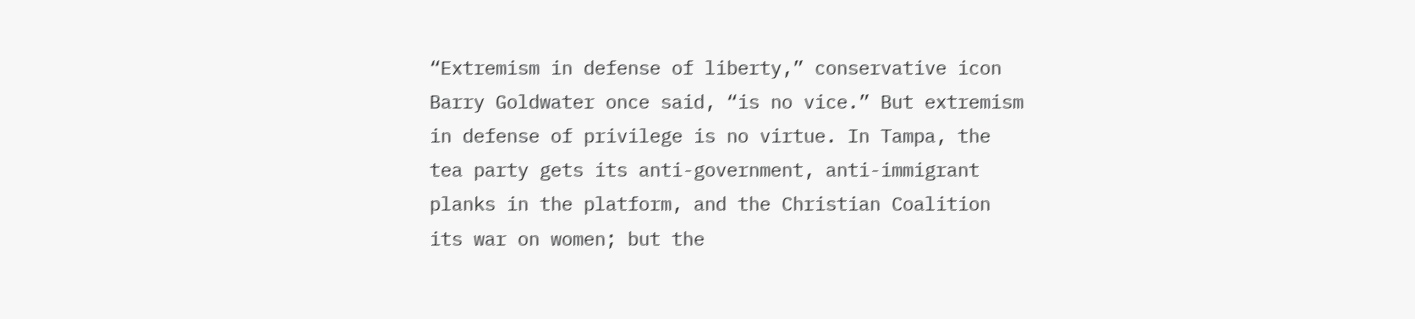“Extremism in defense of liberty,” conservative icon Barry Goldwater once said, “is no vice.” But extremism in defense of privilege is no virtue. In Tampa, the tea party gets its anti-government, anti-immigrant planks in the platform, and the Christian Coalition its war on women; but the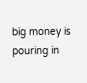big money is pouring in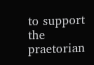to support the praetorian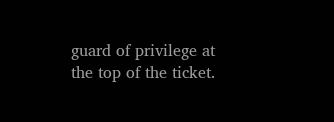guard of privilege at the top of the ticket.